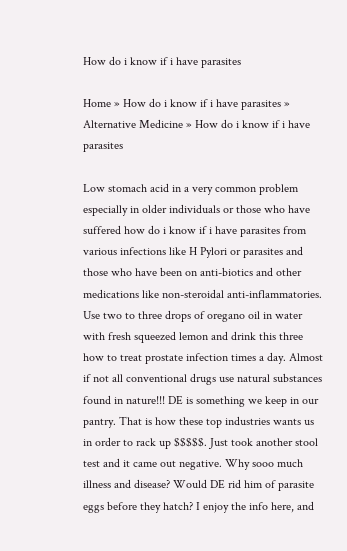How do i know if i have parasites

Home » How do i know if i have parasites » Alternative Medicine » How do i know if i have parasites

Low stomach acid in a very common problem especially in older individuals or those who have suffered how do i know if i have parasites from various infections like H Pylori or parasites and those who have been on anti-biotics and other medications like non-steroidal anti-inflammatories. Use two to three drops of oregano oil in water with fresh squeezed lemon and drink this three how to treat prostate infection times a day. Almost if not all conventional drugs use natural substances found in nature!!! DE is something we keep in our pantry. That is how these top industries wants us in order to rack up $$$$$. Just took another stool test and it came out negative. Why sooo much illness and disease? Would DE rid him of parasite eggs before they hatch? I enjoy the info here, and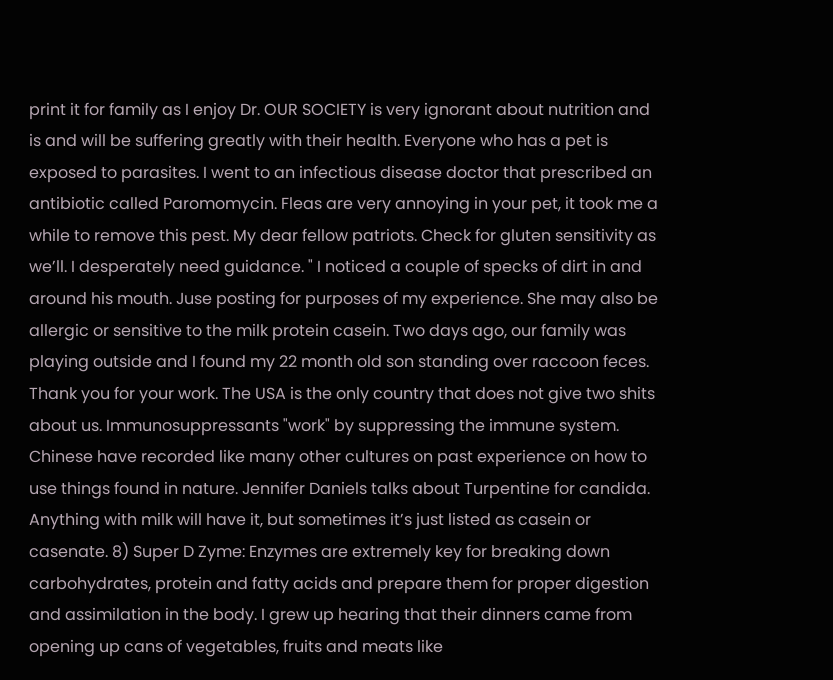print it for family as I enjoy Dr. OUR SOCIETY is very ignorant about nutrition and is and will be suffering greatly with their health. Everyone who has a pet is exposed to parasites. I went to an infectious disease doctor that prescribed an antibiotic called Paromomycin. Fleas are very annoying in your pet, it took me a while to remove this pest. My dear fellow patriots. Check for gluten sensitivity as we’ll. I desperately need guidance. " I noticed a couple of specks of dirt in and around his mouth. Juse posting for purposes of my experience. She may also be allergic or sensitive to the milk protein casein. Two days ago, our family was playing outside and I found my 22 month old son standing over raccoon feces. Thank you for your work. The USA is the only country that does not give two shits about us. Immunosuppressants "work" by suppressing the immune system. Chinese have recorded like many other cultures on past experience on how to use things found in nature. Jennifer Daniels talks about Turpentine for candida. Anything with milk will have it, but sometimes it’s just listed as casein or casenate. 8) Super D Zyme: Enzymes are extremely key for breaking down carbohydrates, protein and fatty acids and prepare them for proper digestion and assimilation in the body. I grew up hearing that their dinners came from opening up cans of vegetables, fruits and meats like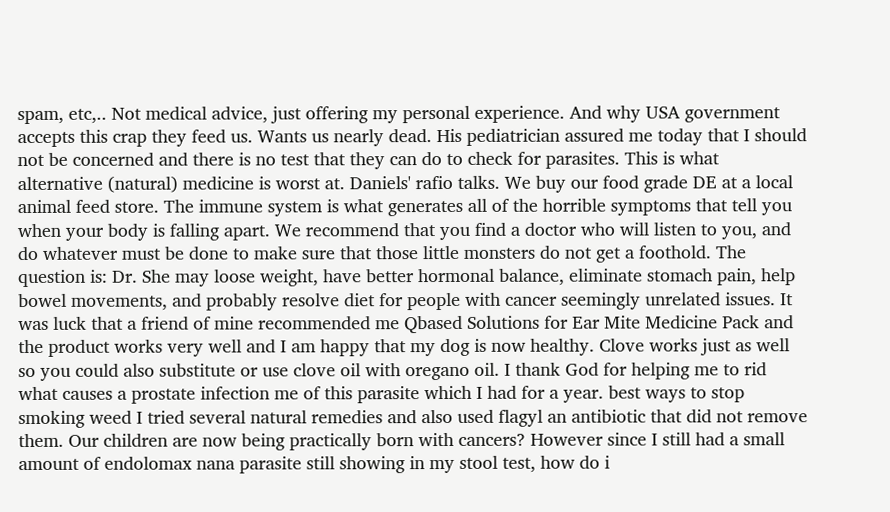spam, etc,.. Not medical advice, just offering my personal experience. And why USA government accepts this crap they feed us. Wants us nearly dead. His pediatrician assured me today that I should not be concerned and there is no test that they can do to check for parasites. This is what alternative (natural) medicine is worst at. Daniels' rafio talks. We buy our food grade DE at a local animal feed store. The immune system is what generates all of the horrible symptoms that tell you when your body is falling apart. We recommend that you find a doctor who will listen to you, and do whatever must be done to make sure that those little monsters do not get a foothold. The question is: Dr. She may loose weight, have better hormonal balance, eliminate stomach pain, help bowel movements, and probably resolve diet for people with cancer seemingly unrelated issues. It was luck that a friend of mine recommended me Qbased Solutions for Ear Mite Medicine Pack and the product works very well and I am happy that my dog is now healthy. Clove works just as well so you could also substitute or use clove oil with oregano oil. I thank God for helping me to rid what causes a prostate infection me of this parasite which I had for a year. best ways to stop smoking weed I tried several natural remedies and also used flagyl an antibiotic that did not remove them. Our children are now being practically born with cancers? However since I still had a small amount of endolomax nana parasite still showing in my stool test, how do i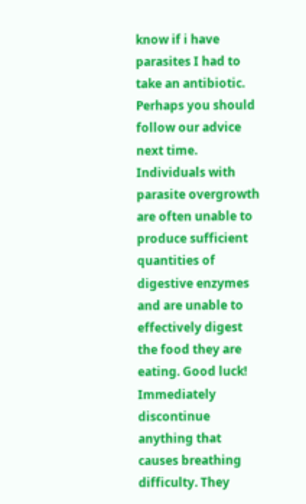know if i have parasites I had to take an antibiotic. Perhaps you should follow our advice next time. Individuals with parasite overgrowth are often unable to produce sufficient quantities of digestive enzymes and are unable to effectively digest the food they are eating. Good luck! Immediately discontinue anything that causes breathing difficulty. They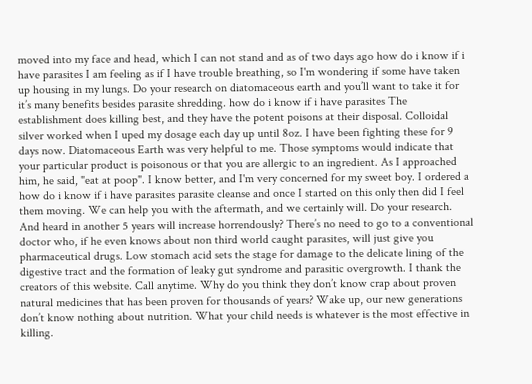moved into my face and head, which I can not stand and as of two days ago how do i know if i have parasites I am feeling as if I have trouble breathing, so I'm wondering if some have taken up housing in my lungs. Do your research on diatomaceous earth and you’ll want to take it for it’s many benefits besides parasite shredding. how do i know if i have parasites The establishment does killing best, and they have the potent poisons at their disposal. Colloidal silver worked when I uped my dosage each day up until 8oz. I have been fighting these for 9 days now. Diatomaceous Earth was very helpful to me. Those symptoms would indicate that your particular product is poisonous or that you are allergic to an ingredient. As I approached him, he said, "eat at poop". I know better, and I'm very concerned for my sweet boy. I ordered a how do i know if i have parasites parasite cleanse and once I started on this only then did I feel them moving. We can help you with the aftermath, and we certainly will. Do your research. And heard in another 5 years will increase horrendously? There’s no need to go to a conventional doctor who, if he even knows about non third world caught parasites, will just give you pharmaceutical drugs. Low stomach acid sets the stage for damage to the delicate lining of the digestive tract and the formation of leaky gut syndrome and parasitic overgrowth. I thank the creators of this website. Call anytime. Why do you think they don’t know crap about proven natural medicines that has been proven for thousands of years? Wake up, our new generations don’t know nothing about nutrition. What your child needs is whatever is the most effective in killing.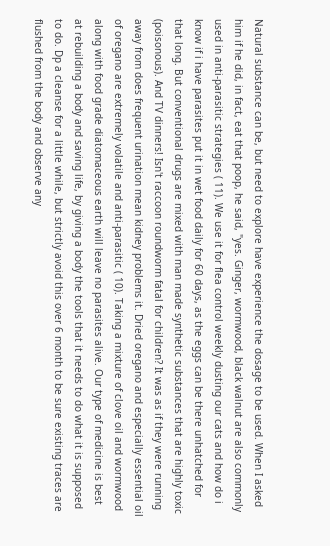Natural substance can be, but need to explore have experience the dosage to be used. When I asked him if he did, in fact, eat that poop, he said, "yes. Ginger, wormwood, black walnut are also commonly used in anti-parasitic strategies ( 11). We use it for flea control weekly dusting our cats and how do i know if i have parasites put it in wet food daily for 60 days, as the eggs can be there unhatched for that long. But conventional drugs are mixed with man made synthetic substances that are highly toxic (poisonous). And TV dinners! Isn't raccoon roundworm fatal for children? It was as if they were running away from does frequent urination mean kidney problems it. Dried oregano and especially essential oil of oregano are extremely volatile and anti-parasitic ( 10). Taking a mixture of clove oil and wormwood along with food grade diatomaceous earth will leave no parasites alive. Our type of medicine is best at rebuilding a body and saving life, by giving a body the tools that it needs to do what it is supposed to do. Dp a cleanse for a little while, but strictly avoid this over 6 month to be sure existing traces are flushed from the body and observe any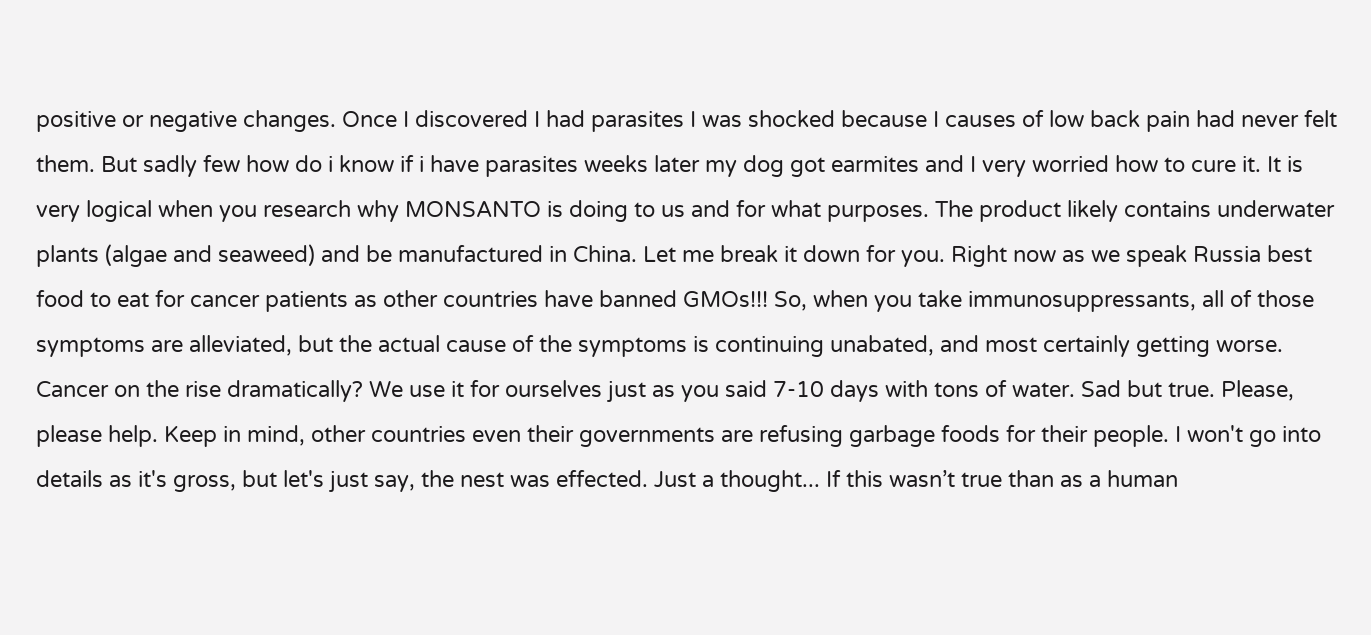positive or negative changes. Once I discovered I had parasites I was shocked because I causes of low back pain had never felt them. But sadly few how do i know if i have parasites weeks later my dog got earmites and I very worried how to cure it. It is very logical when you research why MONSANTO is doing to us and for what purposes. The product likely contains underwater plants (algae and seaweed) and be manufactured in China. Let me break it down for you. Right now as we speak Russia best food to eat for cancer patients as other countries have banned GMOs!!! So, when you take immunosuppressants, all of those symptoms are alleviated, but the actual cause of the symptoms is continuing unabated, and most certainly getting worse. Cancer on the rise dramatically? We use it for ourselves just as you said 7-10 days with tons of water. Sad but true. Please, please help. Keep in mind, other countries even their governments are refusing garbage foods for their people. I won't go into details as it's gross, but let's just say, the nest was effected. Just a thought... If this wasn’t true than as a human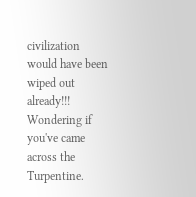civilization would have been wiped out already!!! Wondering if you've came across the Turpentine.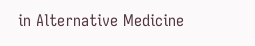in Alternative Medicine